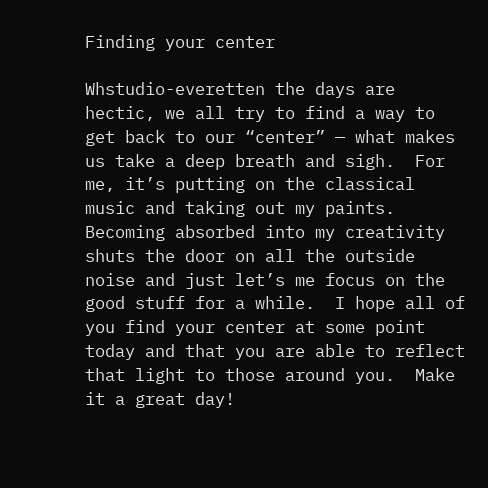Finding your center

Whstudio-everetten the days are hectic, we all try to find a way to get back to our “center” — what makes us take a deep breath and sigh.  For me, it’s putting on the classical music and taking out my paints.  Becoming absorbed into my creativity shuts the door on all the outside noise and just let’s me focus on the good stuff for a while.  I hope all of you find your center at some point today and that you are able to reflect that light to those around you.  Make it a great day!